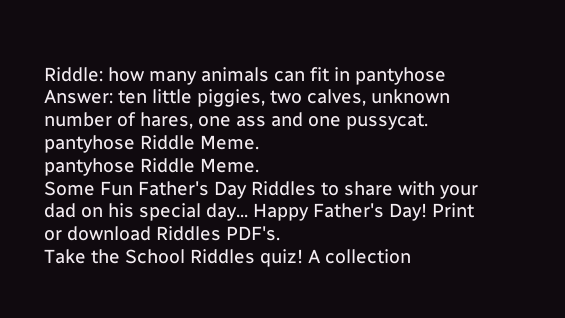Riddle: how many animals can fit in pantyhose
Answer: ten little piggies, two calves, unknown number of hares, one ass and one pussycat.
pantyhose Riddle Meme.
pantyhose Riddle Meme.
Some Fun Father's Day Riddles to share with your dad on his special day... Happy Father's Day! Print or download Riddles PDF's.
Take the School Riddles quiz! A collection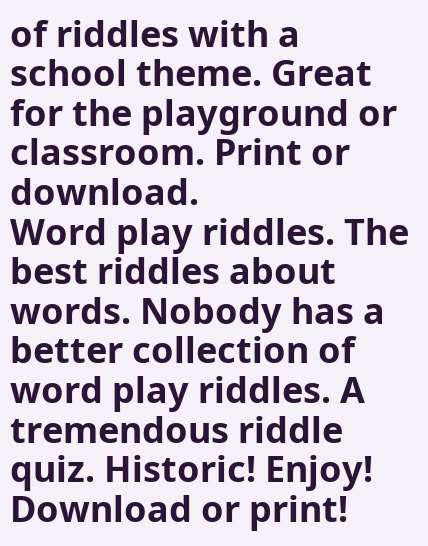of riddles with a school theme. Great for the playground or classroom. Print or download.
Word play riddles. The best riddles about words. Nobody has a better collection of word play riddles. A tremendous riddle quiz. Historic! Enjoy! Download or print!